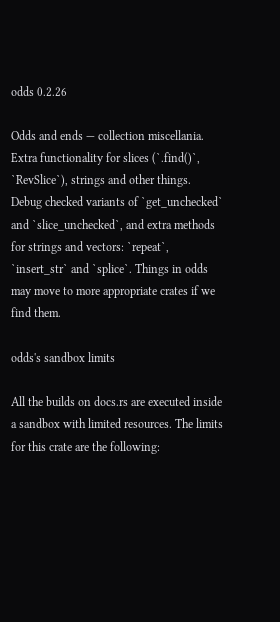odds 0.2.26

Odds and ends — collection miscellania. Extra functionality for slices (`.find()`, `RevSlice`), strings and other things. Debug checked variants of `get_unchecked` and `slice_unchecked`, and extra methods for strings and vectors: `repeat`, `insert_str` and `splice`. Things in odds may move to more appropriate crates if we find them.

odds's sandbox limits

All the builds on docs.rs are executed inside a sandbox with limited resources. The limits for this crate are the following: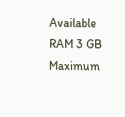Available RAM 3 GB
Maximum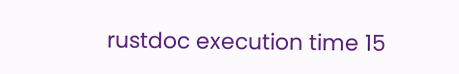rustdoc execution time 15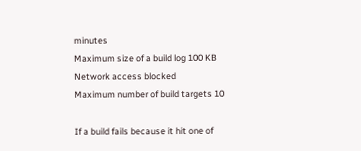minutes
Maximum size of a build log 100 KB
Network access blocked
Maximum number of build targets 10

If a build fails because it hit one of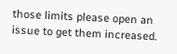those limits please open an issue to get them increased.